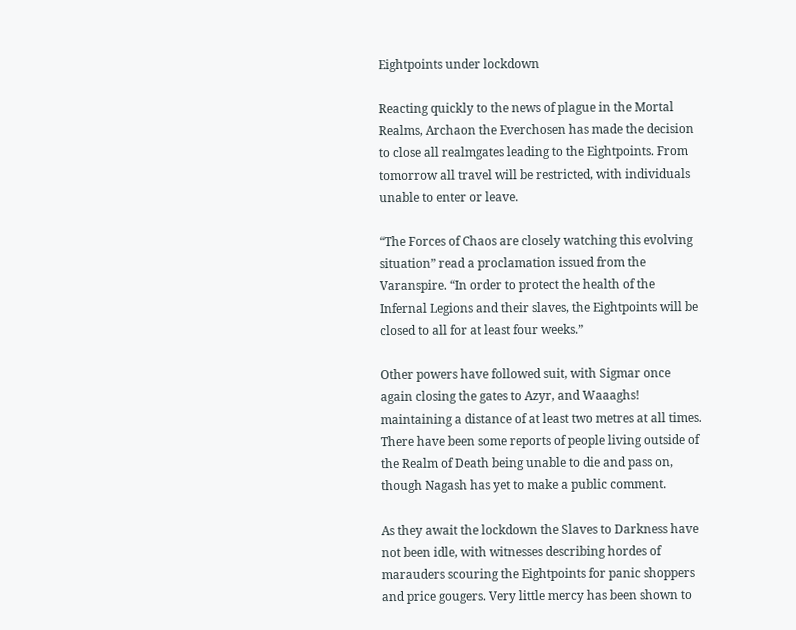Eightpoints under lockdown

Reacting quickly to the news of plague in the Mortal Realms, Archaon the Everchosen has made the decision to close all realmgates leading to the Eightpoints. From tomorrow all travel will be restricted, with individuals unable to enter or leave.

“The Forces of Chaos are closely watching this evolving situation” read a proclamation issued from the Varanspire. “In order to protect the health of the Infernal Legions and their slaves, the Eightpoints will be closed to all for at least four weeks.”

Other powers have followed suit, with Sigmar once again closing the gates to Azyr, and Waaaghs! maintaining a distance of at least two metres at all times. There have been some reports of people living outside of the Realm of Death being unable to die and pass on, though Nagash has yet to make a public comment.

As they await the lockdown the Slaves to Darkness have not been idle, with witnesses describing hordes of marauders scouring the Eightpoints for panic shoppers and price gougers. Very little mercy has been shown to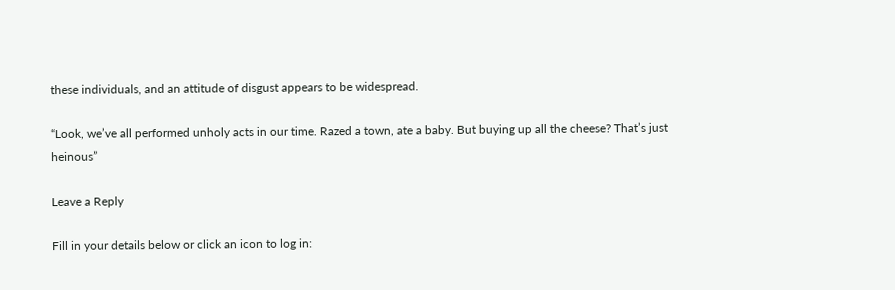these individuals, and an attitude of disgust appears to be widespread.

“Look, we’ve all performed unholy acts in our time. Razed a town, ate a baby. But buying up all the cheese? That’s just heinous”

Leave a Reply

Fill in your details below or click an icon to log in: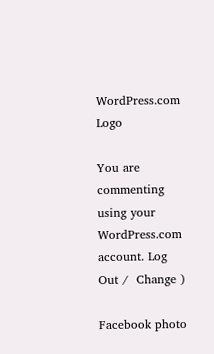WordPress.com Logo

You are commenting using your WordPress.com account. Log Out /  Change )

Facebook photo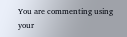You are commenting using your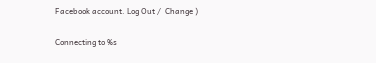Facebook account. Log Out /  Change )

Connecting to %s